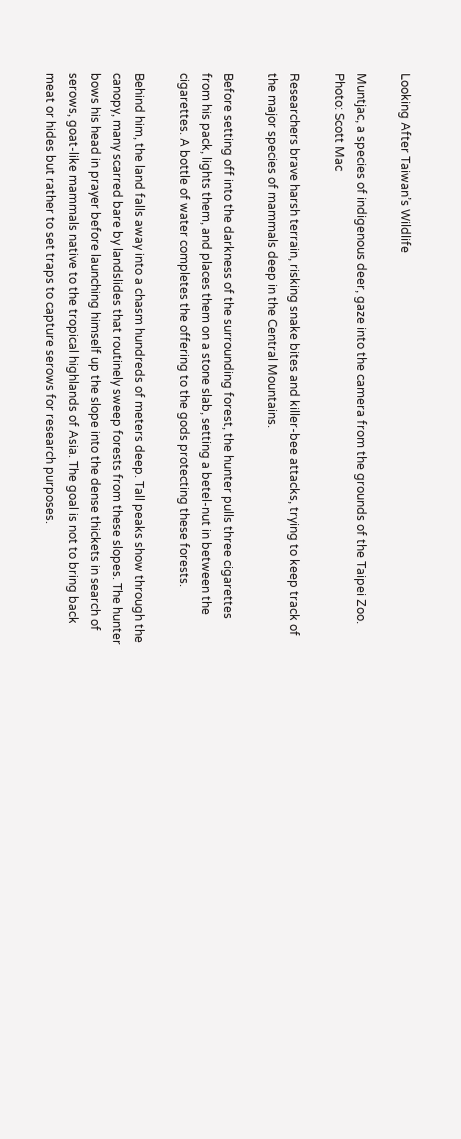Looking After Taiwan’s Wildlife

Muntjac, a species of indigenous deer, gaze into the camera from the grounds of the Taipei Zoo. Photo: Scott Mac

Researchers brave harsh terrain, risking snake bites and killer-bee attacks, trying to keep track of the major species of mammals deep in the Central Mountains.

Before setting off into the darkness of the surrounding forest, the hunter pulls three cigarettes from his pack, lights them, and places them on a stone slab, setting a betel-nut in between the cigarettes. A bottle of water completes the offering to the gods protecting these forests.

Behind him, the land falls away into a chasm hundreds of meters deep. Tall peaks show through the canopy, many scarred bare by landslides that routinely sweep forests from these slopes. The hunter bows his head in prayer before launching himself up the slope into the dense thickets in search of serows, goat-like mammals native to the tropical highlands of Asia. The goal is not to bring back meat or hides but rather to set traps to capture serows for research purposes.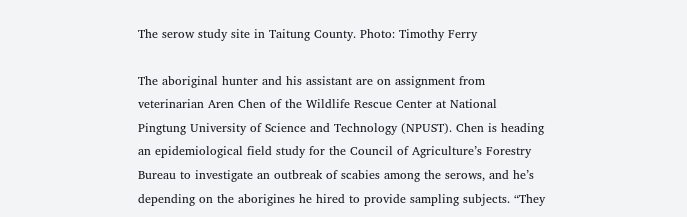The serow study site in Taitung County. Photo: Timothy Ferry

The aboriginal hunter and his assistant are on assignment from veterinarian Aren Chen of the Wildlife Rescue Center at National Pingtung University of Science and Technology (NPUST). Chen is heading an epidemiological field study for the Council of Agriculture’s Forestry Bureau to investigate an outbreak of scabies among the serows, and he’s depending on the aborigines he hired to provide sampling subjects. “They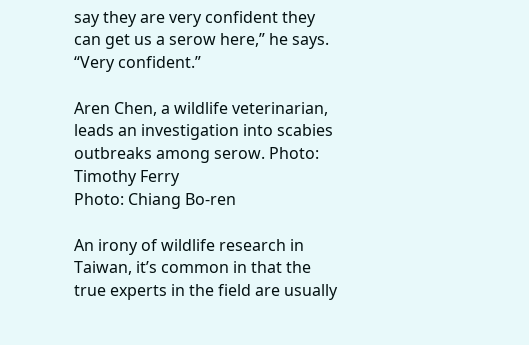say they are very confident they can get us a serow here,” he says. “Very confident.”

Aren Chen, a wildlife veterinarian, leads an investigation into scabies outbreaks among serow. Photo: Timothy Ferry
Photo: Chiang Bo-ren

An irony of wildlife research in Taiwan, it’s common in that the true experts in the field are usually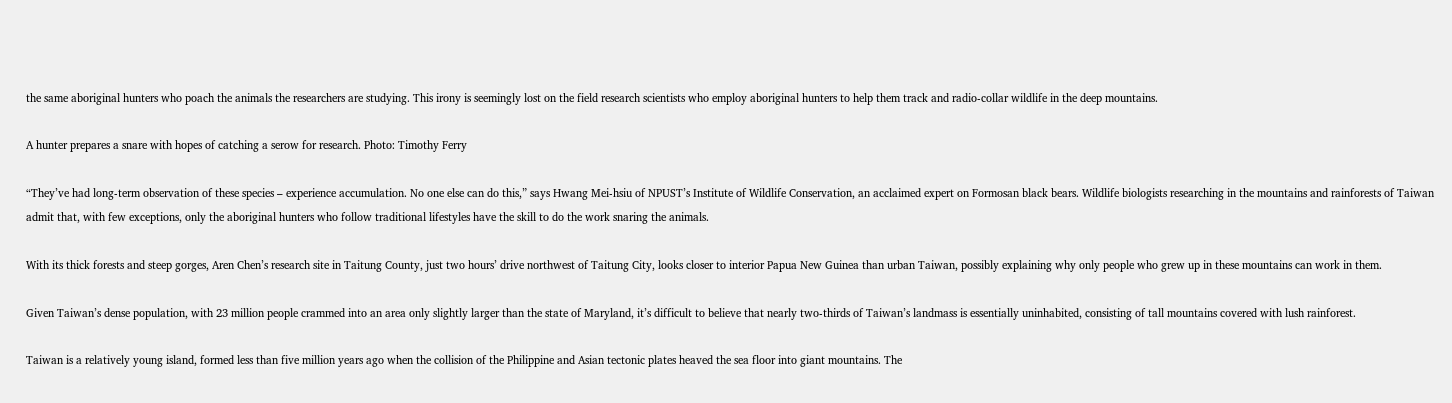the same aboriginal hunters who poach the animals the researchers are studying. This irony is seemingly lost on the field research scientists who employ aboriginal hunters to help them track and radio-collar wildlife in the deep mountains.

A hunter prepares a snare with hopes of catching a serow for research. Photo: Timothy Ferry

“They’ve had long-term observation of these species – experience accumulation. No one else can do this,” says Hwang Mei-hsiu of NPUST’s Institute of Wildlife Conservation, an acclaimed expert on Formosan black bears. Wildlife biologists researching in the mountains and rainforests of Taiwan admit that, with few exceptions, only the aboriginal hunters who follow traditional lifestyles have the skill to do the work snaring the animals.

With its thick forests and steep gorges, Aren Chen’s research site in Taitung County, just two hours’ drive northwest of Taitung City, looks closer to interior Papua New Guinea than urban Taiwan, possibly explaining why only people who grew up in these mountains can work in them.

Given Taiwan’s dense population, with 23 million people crammed into an area only slightly larger than the state of Maryland, it’s difficult to believe that nearly two-thirds of Taiwan’s landmass is essentially uninhabited, consisting of tall mountains covered with lush rainforest.

Taiwan is a relatively young island, formed less than five million years ago when the collision of the Philippine and Asian tectonic plates heaved the sea floor into giant mountains. The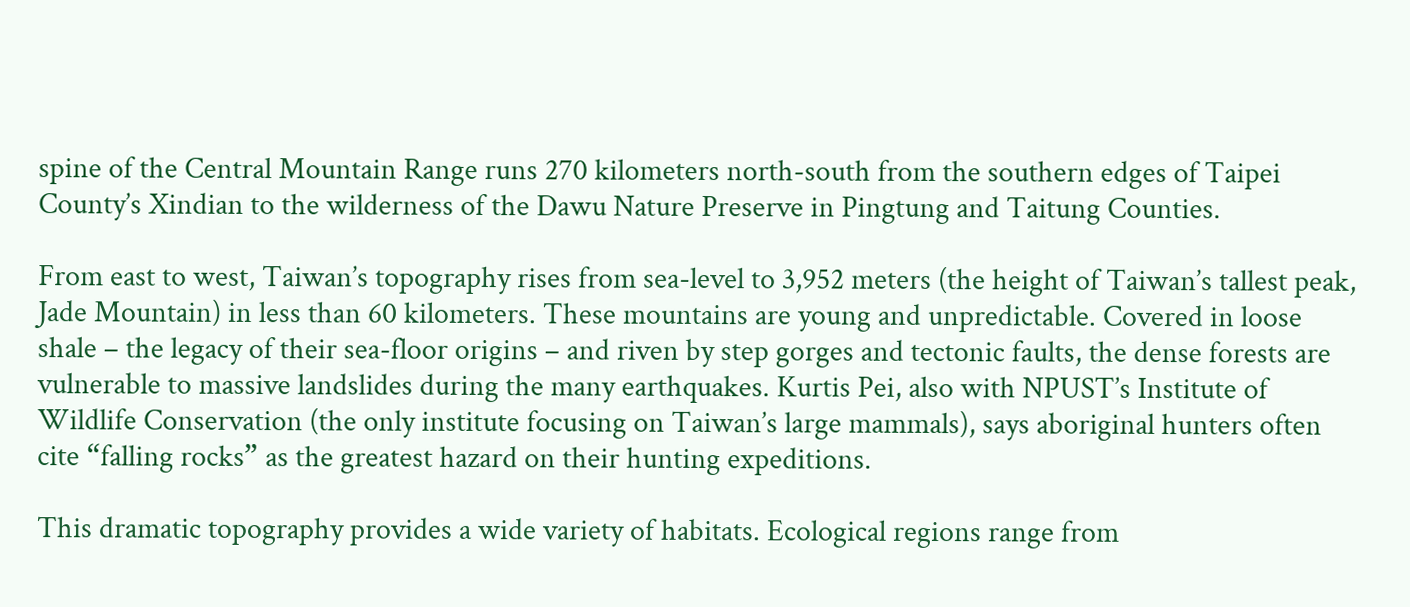spine of the Central Mountain Range runs 270 kilometers north-south from the southern edges of Taipei County’s Xindian to the wilderness of the Dawu Nature Preserve in Pingtung and Taitung Counties.

From east to west, Taiwan’s topography rises from sea-level to 3,952 meters (the height of Taiwan’s tallest peak, Jade Mountain) in less than 60 kilometers. These mountains are young and unpredictable. Covered in loose shale – the legacy of their sea-floor origins – and riven by step gorges and tectonic faults, the dense forests are vulnerable to massive landslides during the many earthquakes. Kurtis Pei, also with NPUST’s Institute of Wildlife Conservation (the only institute focusing on Taiwan’s large mammals), says aboriginal hunters often cite “falling rocks” as the greatest hazard on their hunting expeditions.

This dramatic topography provides a wide variety of habitats. Ecological regions range from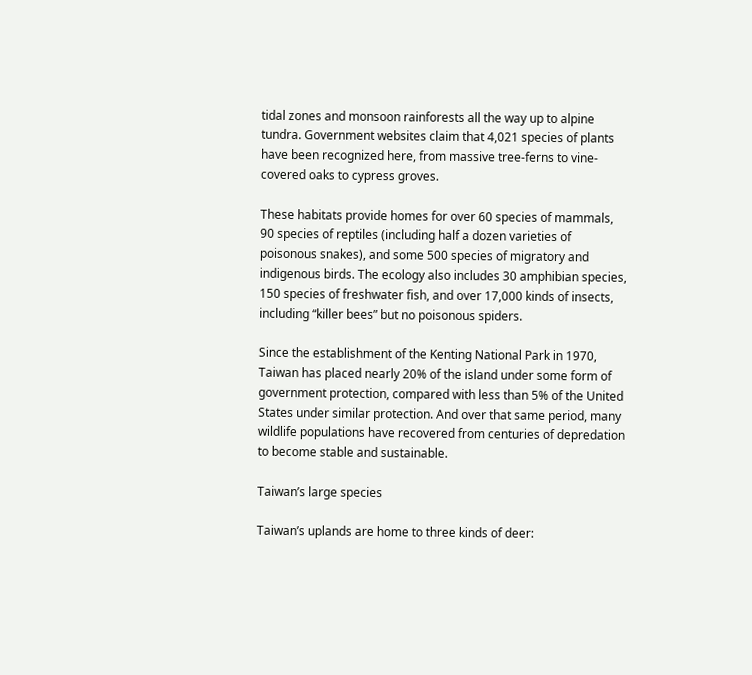tidal zones and monsoon rainforests all the way up to alpine tundra. Government websites claim that 4,021 species of plants have been recognized here, from massive tree-ferns to vine-covered oaks to cypress groves.

These habitats provide homes for over 60 species of mammals, 90 species of reptiles (including half a dozen varieties of poisonous snakes), and some 500 species of migratory and indigenous birds. The ecology also includes 30 amphibian species, 150 species of freshwater fish, and over 17,000 kinds of insects, including “killer bees” but no poisonous spiders.

Since the establishment of the Kenting National Park in 1970, Taiwan has placed nearly 20% of the island under some form of government protection, compared with less than 5% of the United States under similar protection. And over that same period, many wildlife populations have recovered from centuries of depredation to become stable and sustainable.

Taiwan’s large species

Taiwan’s uplands are home to three kinds of deer: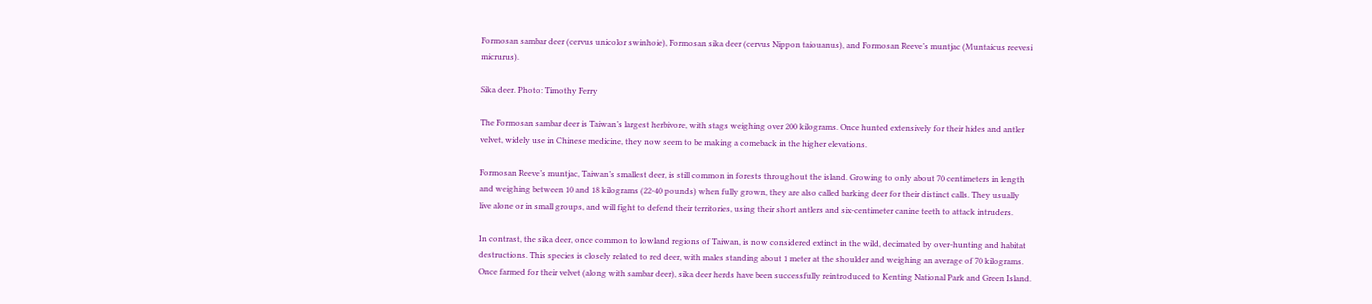Formosan sambar deer (cervus unicolor swinhoie), Formosan sika deer (cervus Nippon taiouanus), and Formosan Reeve’s muntjac (Muntaicus reevesi micrurus).

Sika deer. Photo: Timothy Ferry

The Formosan sambar deer is Taiwan’s largest herbivore, with stags weighing over 200 kilograms. Once hunted extensively for their hides and antler velvet, widely use in Chinese medicine, they now seem to be making a comeback in the higher elevations.

Formosan Reeve’s muntjac, Taiwan’s smallest deer, is still common in forests throughout the island. Growing to only about 70 centimeters in length and weighing between 10 and 18 kilograms (22-40 pounds) when fully grown, they are also called barking deer for their distinct calls. They usually live alone or in small groups, and will fight to defend their territories, using their short antlers and six-centimeter canine teeth to attack intruders.

In contrast, the sika deer, once common to lowland regions of Taiwan, is now considered extinct in the wild, decimated by over-hunting and habitat destructions. This species is closely related to red deer, with males standing about 1 meter at the shoulder and weighing an average of 70 kilograms. Once farmed for their velvet (along with sambar deer), sika deer herds have been successfully reintroduced to Kenting National Park and Green Island.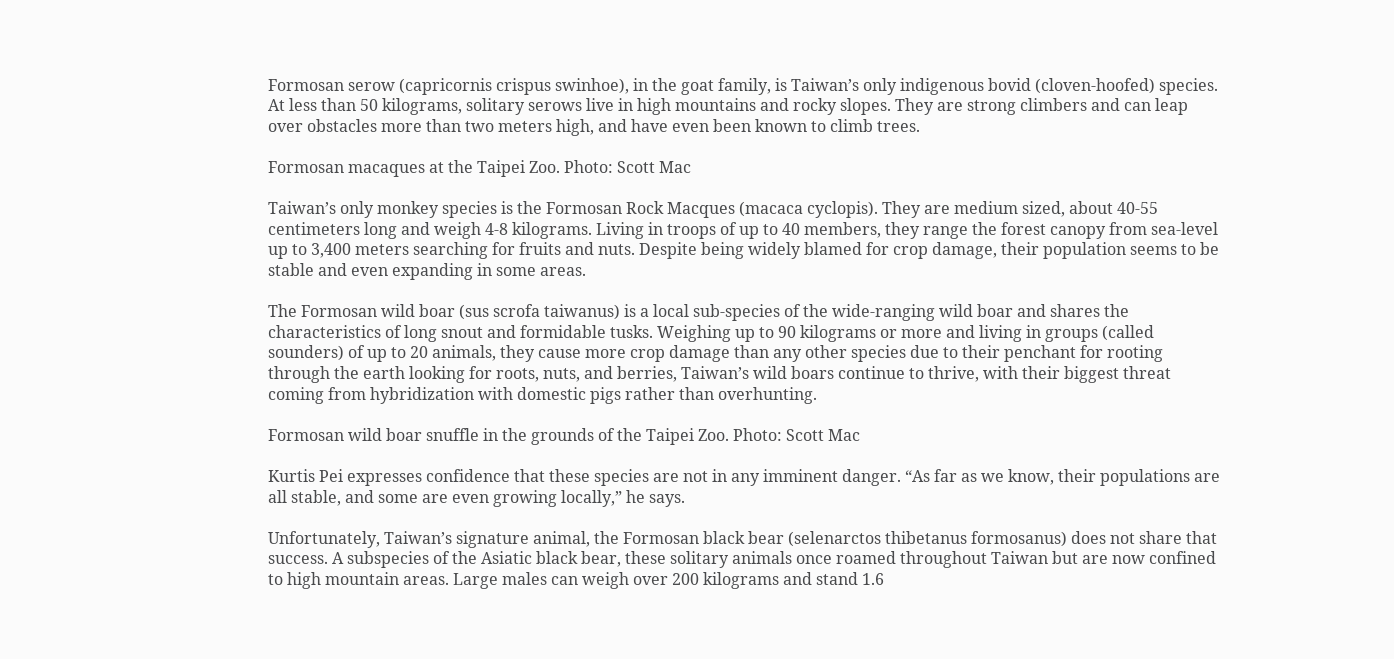Formosan serow (capricornis crispus swinhoe), in the goat family, is Taiwan’s only indigenous bovid (cloven-hoofed) species. At less than 50 kilograms, solitary serows live in high mountains and rocky slopes. They are strong climbers and can leap over obstacles more than two meters high, and have even been known to climb trees.

Formosan macaques at the Taipei Zoo. Photo: Scott Mac

Taiwan’s only monkey species is the Formosan Rock Macques (macaca cyclopis). They are medium sized, about 40-55 centimeters long and weigh 4-8 kilograms. Living in troops of up to 40 members, they range the forest canopy from sea-level up to 3,400 meters searching for fruits and nuts. Despite being widely blamed for crop damage, their population seems to be stable and even expanding in some areas.

The Formosan wild boar (sus scrofa taiwanus) is a local sub-species of the wide-ranging wild boar and shares the characteristics of long snout and formidable tusks. Weighing up to 90 kilograms or more and living in groups (called sounders) of up to 20 animals, they cause more crop damage than any other species due to their penchant for rooting through the earth looking for roots, nuts, and berries, Taiwan’s wild boars continue to thrive, with their biggest threat coming from hybridization with domestic pigs rather than overhunting.

Formosan wild boar snuffle in the grounds of the Taipei Zoo. Photo: Scott Mac

Kurtis Pei expresses confidence that these species are not in any imminent danger. “As far as we know, their populations are all stable, and some are even growing locally,” he says.

Unfortunately, Taiwan’s signature animal, the Formosan black bear (selenarctos thibetanus formosanus) does not share that success. A subspecies of the Asiatic black bear, these solitary animals once roamed throughout Taiwan but are now confined to high mountain areas. Large males can weigh over 200 kilograms and stand 1.6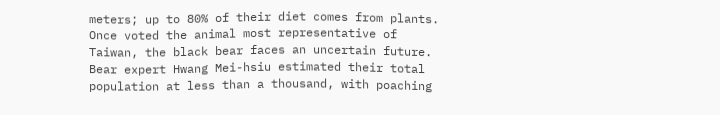meters; up to 80% of their diet comes from plants. Once voted the animal most representative of Taiwan, the black bear faces an uncertain future. Bear expert Hwang Mei-hsiu estimated their total population at less than a thousand, with poaching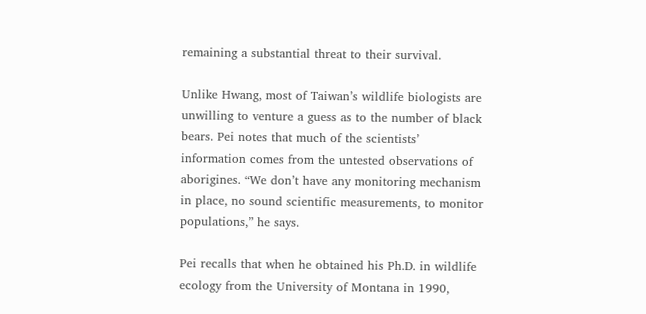remaining a substantial threat to their survival.

Unlike Hwang, most of Taiwan’s wildlife biologists are unwilling to venture a guess as to the number of black bears. Pei notes that much of the scientists’ information comes from the untested observations of aborigines. “We don’t have any monitoring mechanism in place, no sound scientific measurements, to monitor populations,” he says.

Pei recalls that when he obtained his Ph.D. in wildlife ecology from the University of Montana in 1990,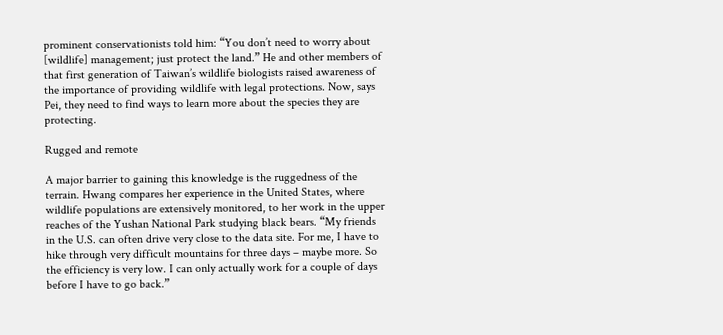prominent conservationists told him: “You don’t need to worry about [wildlife] management; just protect the land.” He and other members of that first generation of Taiwan’s wildlife biologists raised awareness of the importance of providing wildlife with legal protections. Now, says Pei, they need to find ways to learn more about the species they are protecting.

Rugged and remote

A major barrier to gaining this knowledge is the ruggedness of the terrain. Hwang compares her experience in the United States, where wildlife populations are extensively monitored, to her work in the upper reaches of the Yushan National Park studying black bears. “My friends in the U.S. can often drive very close to the data site. For me, I have to hike through very difficult mountains for three days – maybe more. So the efficiency is very low. I can only actually work for a couple of days before I have to go back.”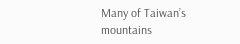Many of Taiwan’s mountains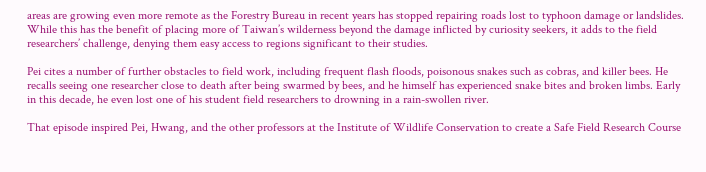areas are growing even more remote as the Forestry Bureau in recent years has stopped repairing roads lost to typhoon damage or landslides. While this has the benefit of placing more of Taiwan’s wilderness beyond the damage inflicted by curiosity seekers, it adds to the field researchers’ challenge, denying them easy access to regions significant to their studies.

Pei cites a number of further obstacles to field work, including frequent flash floods, poisonous snakes such as cobras, and killer bees. He recalls seeing one researcher close to death after being swarmed by bees, and he himself has experienced snake bites and broken limbs. Early in this decade, he even lost one of his student field researchers to drowning in a rain-swollen river.

That episode inspired Pei, Hwang, and the other professors at the Institute of Wildlife Conservation to create a Safe Field Research Course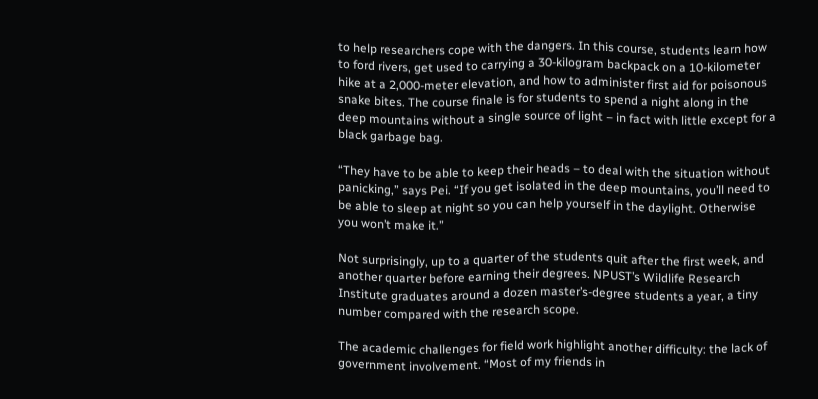to help researchers cope with the dangers. In this course, students learn how to ford rivers, get used to carrying a 30-kilogram backpack on a 10-kilometer hike at a 2,000-meter elevation, and how to administer first aid for poisonous snake bites. The course finale is for students to spend a night along in the deep mountains without a single source of light – in fact with little except for a black garbage bag.

“They have to be able to keep their heads – to deal with the situation without panicking,” says Pei. “If you get isolated in the deep mountains, you’ll need to be able to sleep at night so you can help yourself in the daylight. Otherwise you won’t make it.”

Not surprisingly, up to a quarter of the students quit after the first week, and another quarter before earning their degrees. NPUST’s Wildlife Research Institute graduates around a dozen master’s-degree students a year, a tiny number compared with the research scope.

The academic challenges for field work highlight another difficulty: the lack of government involvement. “Most of my friends in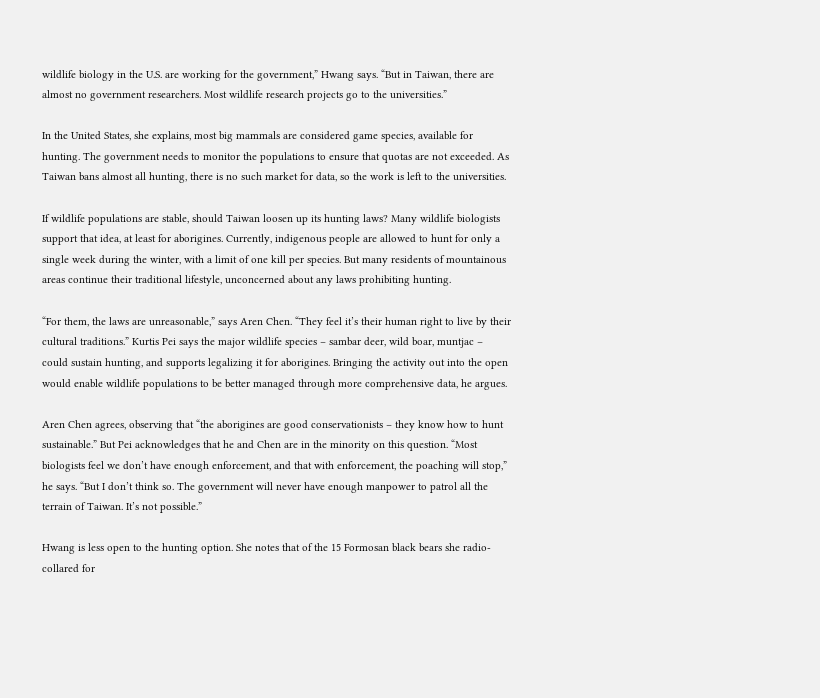wildlife biology in the U.S. are working for the government,” Hwang says. “But in Taiwan, there are almost no government researchers. Most wildlife research projects go to the universities.”

In the United States, she explains, most big mammals are considered game species, available for hunting. The government needs to monitor the populations to ensure that quotas are not exceeded. As Taiwan bans almost all hunting, there is no such market for data, so the work is left to the universities.

If wildlife populations are stable, should Taiwan loosen up its hunting laws? Many wildlife biologists support that idea, at least for aborigines. Currently, indigenous people are allowed to hunt for only a single week during the winter, with a limit of one kill per species. But many residents of mountainous areas continue their traditional lifestyle, unconcerned about any laws prohibiting hunting.

“For them, the laws are unreasonable,” says Aren Chen. “They feel it’s their human right to live by their cultural traditions.” Kurtis Pei says the major wildlife species – sambar deer, wild boar, muntjac – could sustain hunting, and supports legalizing it for aborigines. Bringing the activity out into the open would enable wildlife populations to be better managed through more comprehensive data, he argues.

Aren Chen agrees, observing that “the aborigines are good conservationists – they know how to hunt sustainable.” But Pei acknowledges that he and Chen are in the minority on this question. “Most biologists feel we don’t have enough enforcement, and that with enforcement, the poaching will stop,” he says. “But I don’t think so. The government will never have enough manpower to patrol all the terrain of Taiwan. It’s not possible.”

Hwang is less open to the hunting option. She notes that of the 15 Formosan black bears she radio-collared for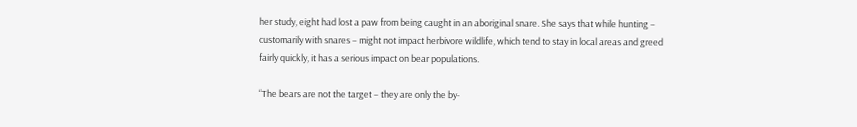her study, eight had lost a paw from being caught in an aboriginal snare. She says that while hunting – customarily with snares – might not impact herbivore wildlife, which tend to stay in local areas and greed fairly quickly, it has a serious impact on bear populations.

“The bears are not the target – they are only the by-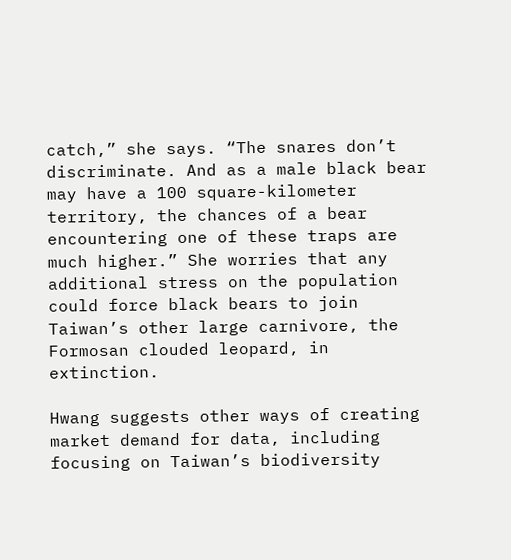catch,” she says. “The snares don’t discriminate. And as a male black bear may have a 100 square-kilometer territory, the chances of a bear encountering one of these traps are much higher.” She worries that any additional stress on the population could force black bears to join Taiwan’s other large carnivore, the Formosan clouded leopard, in extinction.

Hwang suggests other ways of creating market demand for data, including focusing on Taiwan’s biodiversity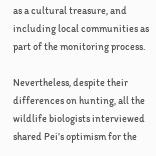as a cultural treasure, and including local communities as part of the monitoring process.

Nevertheless, despite their differences on hunting, all the wildlife biologists interviewed shared Pei’s optimism for the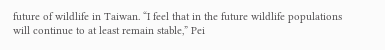future of wildlife in Taiwan. “I feel that in the future wildlife populations will continue to at least remain stable,” Pei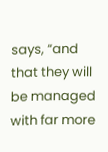says, “and that they will be managed with far more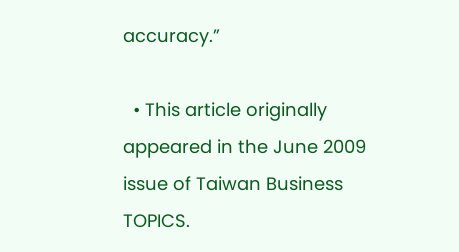accuracy.”

  • This article originally appeared in the June 2009 issue of Taiwan Business TOPICS.